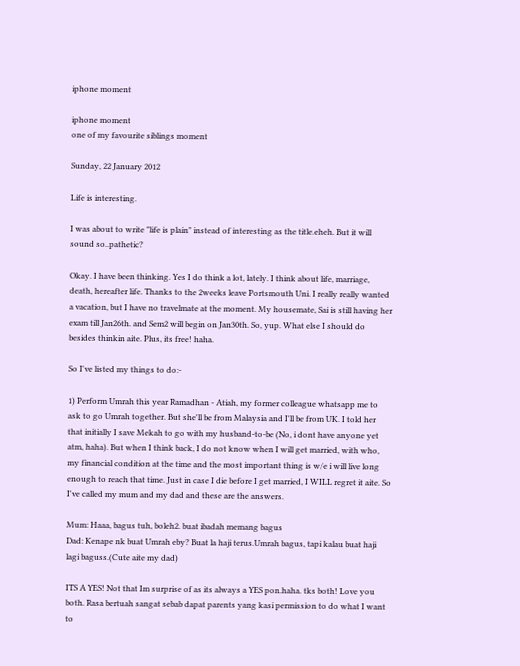iphone moment

iphone moment
one of my favourite siblings moment

Sunday, 22 January 2012

Life is interesting.

I was about to write "life is plain" instead of interesting as the title.eheh. But it will sound so..pathetic?

Okay. I have been thinking. Yes I do think a lot, lately. I think about life, marriage, death, hereafter life. Thanks to the 2weeks leave Portsmouth Uni. I really really wanted a vacation, but I have no travelmate at the moment. My housemate, Sai is still having her exam till Jan26th. and Sem2 will begin on Jan30th. So, yup. What else I should do besides thinkin aite. Plus, its free! haha.

So I've listed my things to do:-

1) Perform Umrah this year Ramadhan - Atiah, my former colleague whatsapp me to ask to go Umrah together. But she'll be from Malaysia and I'll be from UK. I told her that initially I save Mekah to go with my husband-to-be (No, i dont have anyone yet atm, haha). But when I think back, I do not know when I will get married, with who, my financial condition at the time and the most important thing is w/e i will live long enough to reach that time. Just in case I die before I get married, I WILL regret it aite. So I've called my mum and my dad and these are the answers.

Mum: Haaa, bagus tuh, boleh2. buat ibadah memang bagus
Dad: Kenape nk buat Umrah eby? Buat la haji terus.Umrah bagus, tapi kalau buat haji lagi baguss.(Cute aite my dad)

ITS A YES! Not that Im surprise of as its always a YES pon.haha. tks both! Love you both. Rasa bertuah sangat sebab dapat parents yang kasi permission to do what I want to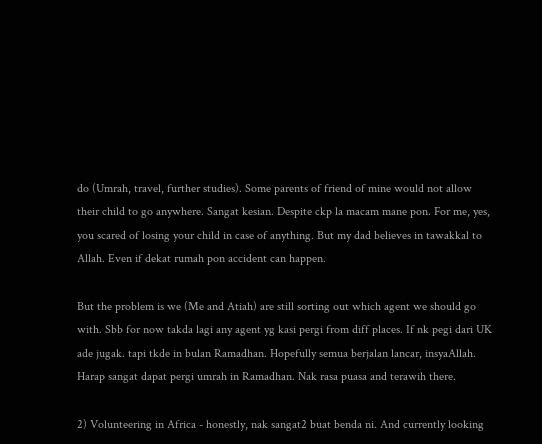do (Umrah, travel, further studies). Some parents of friend of mine would not allow their child to go anywhere. Sangat kesian. Despite ckp la macam mane pon. For me, yes, you scared of losing your child in case of anything. But my dad believes in tawakkal to Allah. Even if dekat rumah pon accident can happen.

But the problem is we (Me and Atiah) are still sorting out which agent we should go with. Sbb for now takda lagi any agent yg kasi pergi from diff places. If nk pegi dari UK ade jugak. tapi tkde in bulan Ramadhan. Hopefully semua berjalan lancar, insyaAllah. Harap sangat dapat pergi umrah in Ramadhan. Nak rasa puasa and terawih there.

2) Volunteering in Africa - honestly, nak sangat2 buat benda ni. And currently looking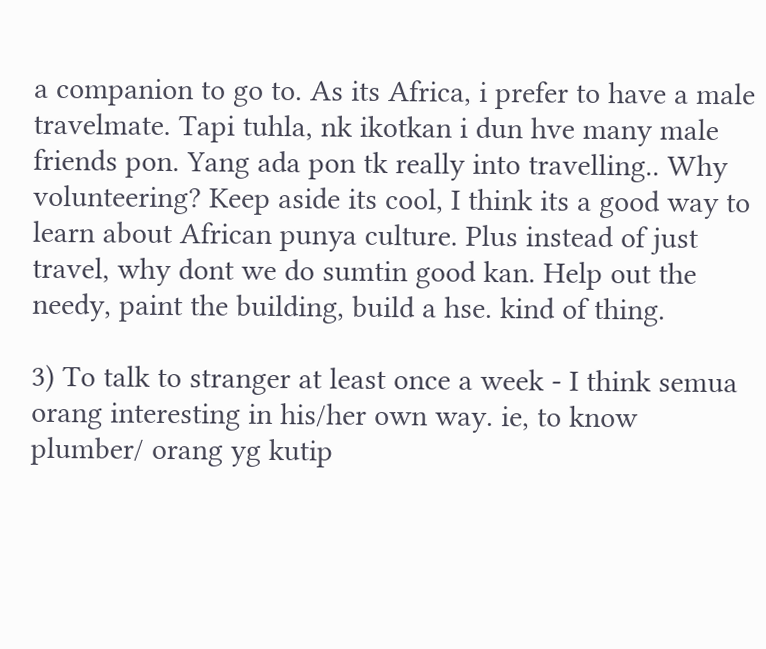a companion to go to. As its Africa, i prefer to have a male travelmate. Tapi tuhla, nk ikotkan i dun hve many male friends pon. Yang ada pon tk really into travelling.. Why volunteering? Keep aside its cool, I think its a good way to learn about African punya culture. Plus instead of just travel, why dont we do sumtin good kan. Help out the needy, paint the building, build a hse. kind of thing.

3) To talk to stranger at least once a week - I think semua orang interesting in his/her own way. ie, to know plumber/ orang yg kutip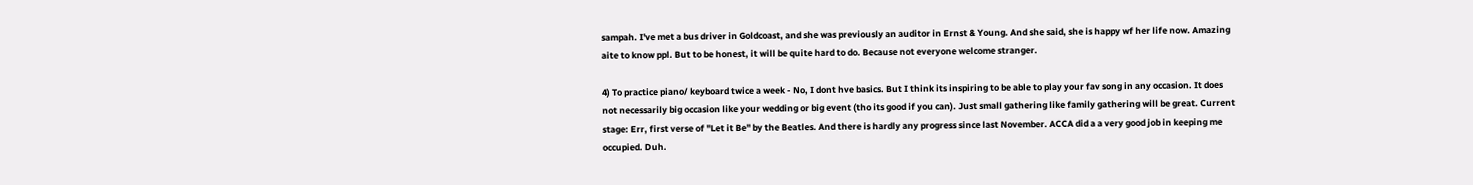sampah. I've met a bus driver in Goldcoast, and she was previously an auditor in Ernst & Young. And she said, she is happy wf her life now. Amazing aite to know ppl. But to be honest, it will be quite hard to do. Because not everyone welcome stranger.

4) To practice piano/ keyboard twice a week - No, I dont hve basics. But I think its inspiring to be able to play your fav song in any occasion. It does not necessarily big occasion like your wedding or big event (tho its good if you can). Just small gathering like family gathering will be great. Current stage: Err, first verse of "Let it Be" by the Beatles. And there is hardly any progress since last November. ACCA did a a very good job in keeping me occupied. Duh.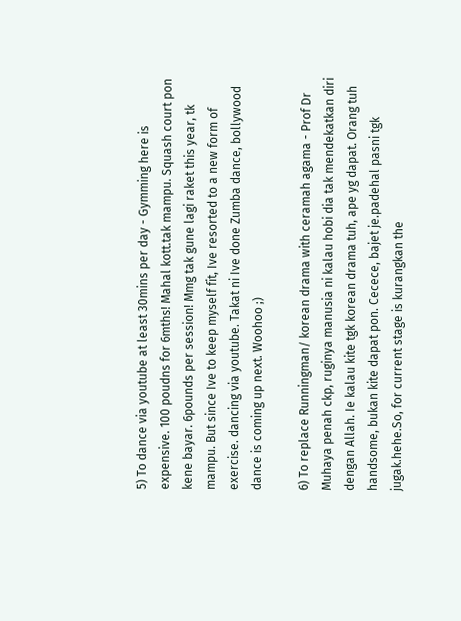5) To dance via youtube at least 30mins per day - Gymming here is expensive. 100 poudns for 6mths! Mahal kott.tak mampu. Squash court pon kene bayar. 6pounds per session! Mmg tak gune lagi raket this year, tk mampu. But since Ive to keep myself fit, Ive resorted to a new form of exercise. dancing via youtube. Takat ni Ive done Zumba dance, bollywood dance is coming up next. Woohoo ;)

6) To replace Runningman/ korean drama with ceramah agama - Prof Dr Muhaya penah ckp, ruginya manusia ni kalau hobi dia tak mendekatkan diri dengan Allah. Ie kalau kite tgk korean drama tuh, ape yg dapat. Orang tuh handsome, bukan kite dapat pon. Cecece, bajet je.padehal pasni tgk jugak.hehe.So, for current stage is kurangkan the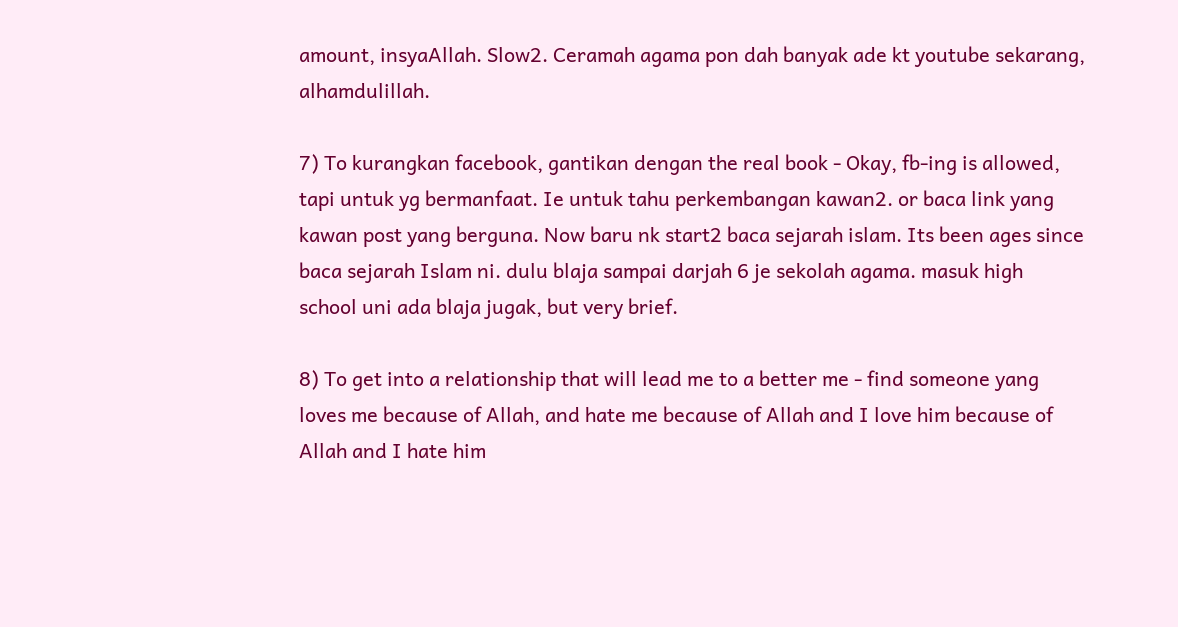amount, insyaAllah. Slow2. Ceramah agama pon dah banyak ade kt youtube sekarang, alhamdulillah.

7) To kurangkan facebook, gantikan dengan the real book - Okay, fb-ing is allowed, tapi untuk yg bermanfaat. Ie untuk tahu perkembangan kawan2. or baca link yang kawan post yang berguna. Now baru nk start2 baca sejarah islam. Its been ages since baca sejarah Islam ni. dulu blaja sampai darjah 6 je sekolah agama. masuk high school uni ada blaja jugak, but very brief.

8) To get into a relationship that will lead me to a better me - find someone yang loves me because of Allah, and hate me because of Allah and I love him because of Allah and I hate him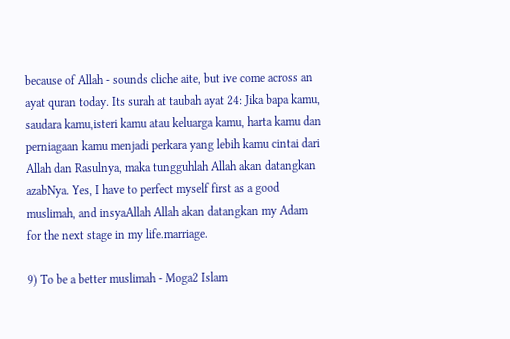because of Allah - sounds cliche aite, but ive come across an ayat quran today. Its surah at taubah ayat 24: Jika bapa kamu, saudara kamu,isteri kamu atau keluarga kamu, harta kamu dan perniagaan kamu menjadi perkara yang lebih kamu cintai dari Allah dan Rasulnya, maka tungguhlah Allah akan datangkan azabNya. Yes, I have to perfect myself first as a good muslimah, and insyaAllah Allah akan datangkan my Adam for the next stage in my life.marriage.

9) To be a better muslimah - Moga2 Islam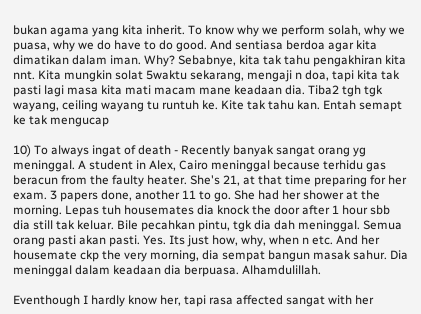bukan agama yang kita inherit. To know why we perform solah, why we puasa, why we do have to do good. And sentiasa berdoa agar kita dimatikan dalam iman. Why? Sebabnye, kita tak tahu pengakhiran kita nnt. Kita mungkin solat 5waktu sekarang, mengaji n doa, tapi kita tak pasti lagi masa kita mati macam mane keadaan dia. Tiba2 tgh tgk wayang, ceiling wayang tu runtuh ke. Kite tak tahu kan. Entah semapt ke tak mengucap

10) To always ingat of death - Recently banyak sangat orang yg meninggal. A student in Alex, Cairo meninggal because terhidu gas beracun from the faulty heater. She's 21, at that time preparing for her exam. 3 papers done, another 11 to go. She had her shower at the morning. Lepas tuh housemates dia knock the door after 1 hour sbb dia still tak keluar. Bile pecahkan pintu, tgk dia dah meninggal. Semua orang pasti akan pasti. Yes. Its just how, why, when n etc. And her housemate ckp the very morning, dia sempat bangun masak sahur. Dia meninggal dalam keadaan dia berpuasa. Alhamdulillah.

Eventhough I hardly know her, tapi rasa affected sangat with her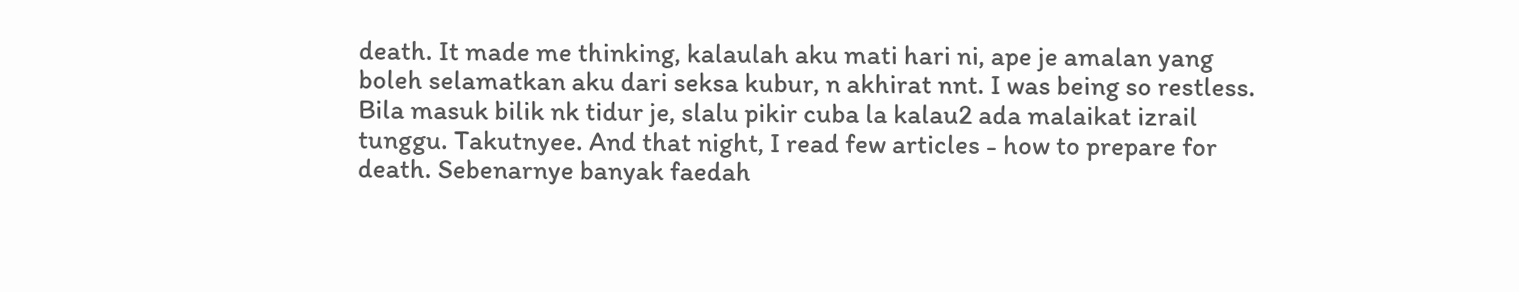death. It made me thinking, kalaulah aku mati hari ni, ape je amalan yang boleh selamatkan aku dari seksa kubur, n akhirat nnt. I was being so restless. Bila masuk bilik nk tidur je, slalu pikir cuba la kalau2 ada malaikat izrail tunggu. Takutnyee. And that night, I read few articles - how to prepare for death. Sebenarnye banyak faedah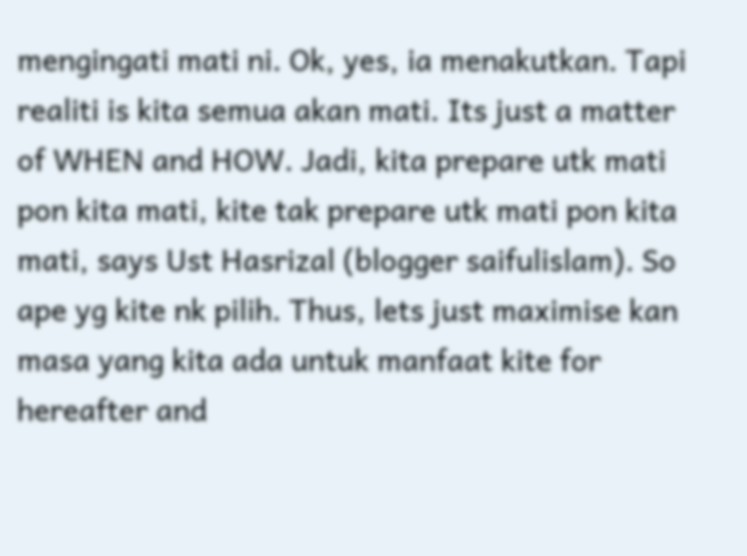mengingati mati ni. Ok, yes, ia menakutkan. Tapi realiti is kita semua akan mati. Its just a matter of WHEN and HOW. Jadi, kita prepare utk mati pon kita mati, kite tak prepare utk mati pon kita mati, says Ust Hasrizal (blogger saifulislam). So ape yg kite nk pilih. Thus, lets just maximise kan masa yang kita ada untuk manfaat kite for hereafter and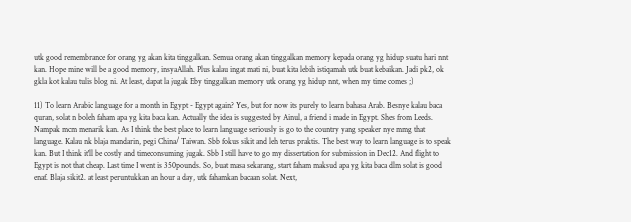utk good remembrance for orang yg akan kita tinggalkan. Semua orang akan tinggalkan memory kepada orang yg hidup suatu hari nnt kan. Hope mine will be a good memory, insyaAllah. Plus kalau ingat mati ni, buat kita lebih istiqamah utk buat kebaikan. Jadi pk2, ok gkla kot kalau tulis blog ni. At least, dapat la jugak Eby tinggalkan memory utk orang yg hidup nnt, when my time comes ;)

11) To learn Arabic language for a month in Egypt - Egypt again? Yes, but for now its purely to learn bahasa Arab. Besnye kalau baca quran, solat n boleh faham apa yg kita baca kan. Actually the idea is suggested by Ainul, a friend i made in Egypt. Shes from Leeds. Nampak mcm menarik kan. As I think the best place to learn language seriously is go to the country yang speaker nye mmg that language. Kalau nk blaja mandarin, pegi China/ Taiwan. Sbb fokus sikit and leh terus praktis. The best way to learn language is to speak kan. But I think it'll be costly and timeconsuming jugak. Sbb I still have to go my dissertation for submission in Dec12. And flight to Egypt is not that cheap. Last time I went is 350pounds. So, buat masa sekarang, start faham maksud apa yg kita baca dlm solat is good enaf. Blaja sikit2. at least peruntukkan an hour a day, utk fahamkan bacaan solat. Next,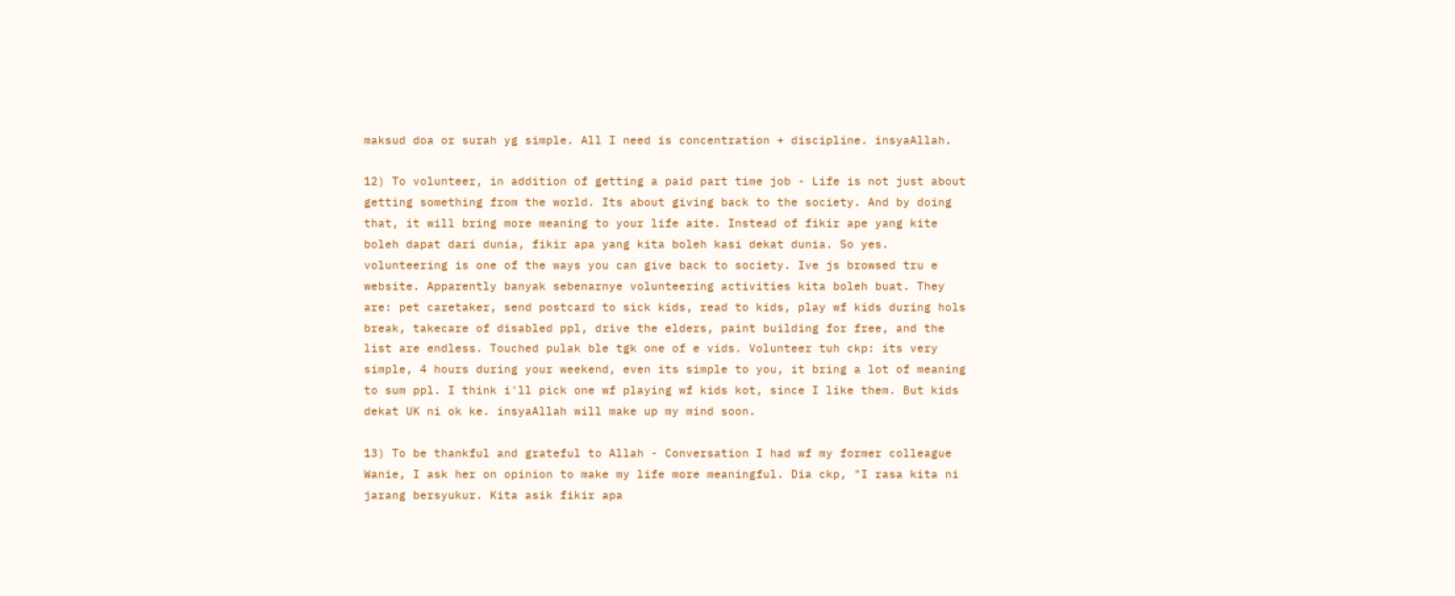maksud doa or surah yg simple. All I need is concentration + discipline. insyaAllah.

12) To volunteer, in addition of getting a paid part time job - Life is not just about getting something from the world. Its about giving back to the society. And by doing that, it will bring more meaning to your life aite. Instead of fikir ape yang kite boleh dapat dari dunia, fikir apa yang kita boleh kasi dekat dunia. So yes. volunteering is one of the ways you can give back to society. Ive js browsed tru e website. Apparently banyak sebenarnye volunteering activities kita boleh buat. They are: pet caretaker, send postcard to sick kids, read to kids, play wf kids during hols break, takecare of disabled ppl, drive the elders, paint building for free, and the list are endless. Touched pulak ble tgk one of e vids. Volunteer tuh ckp: its very simple, 4 hours during your weekend, even its simple to you, it bring a lot of meaning to sum ppl. I think i'll pick one wf playing wf kids kot, since I like them. But kids dekat UK ni ok ke. insyaAllah will make up my mind soon.

13) To be thankful and grateful to Allah - Conversation I had wf my former colleague Wanie, I ask her on opinion to make my life more meaningful. Dia ckp, "I rasa kita ni jarang bersyukur. Kita asik fikir apa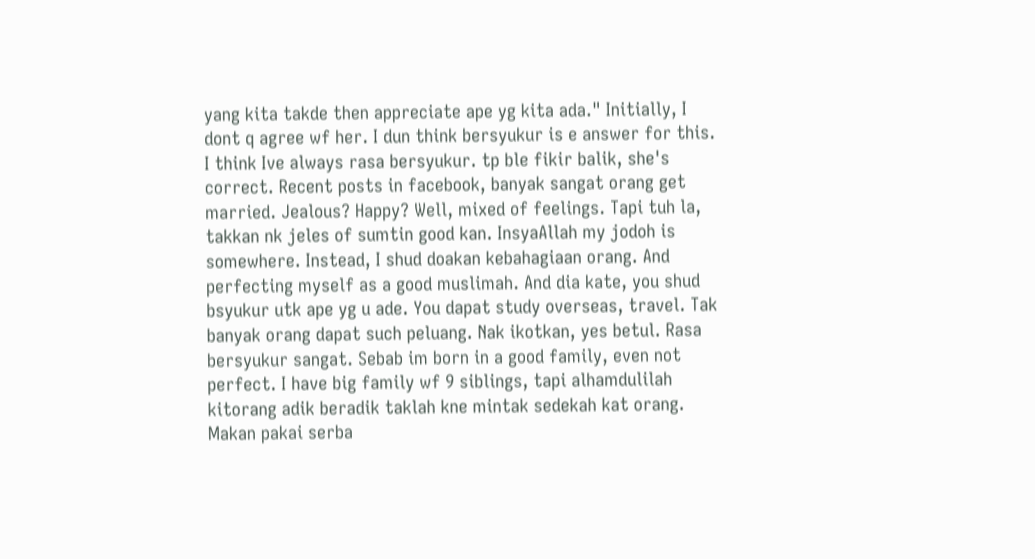yang kita takde then appreciate ape yg kita ada." Initially, I dont q agree wf her. I dun think bersyukur is e answer for this. I think Ive always rasa bersyukur. tp ble fikir balik, she's correct. Recent posts in facebook, banyak sangat orang get married. Jealous? Happy? Well, mixed of feelings. Tapi tuh la, takkan nk jeles of sumtin good kan. InsyaAllah my jodoh is somewhere. Instead, I shud doakan kebahagiaan orang. And perfecting myself as a good muslimah. And dia kate, you shud bsyukur utk ape yg u ade. You dapat study overseas, travel. Tak banyak orang dapat such peluang. Nak ikotkan, yes betul. Rasa bersyukur sangat. Sebab im born in a good family, even not perfect. I have big family wf 9 siblings, tapi alhamdulilah kitorang adik beradik taklah kne mintak sedekah kat orang. Makan pakai serba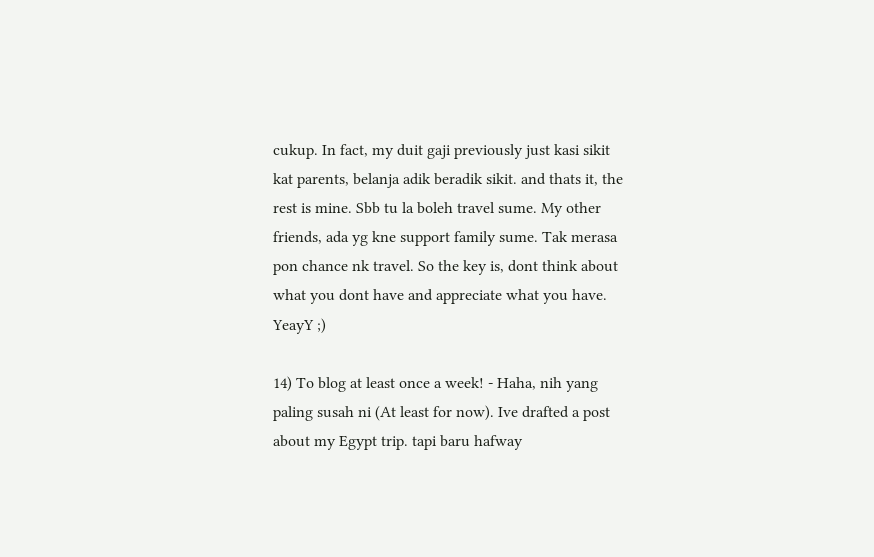cukup. In fact, my duit gaji previously just kasi sikit kat parents, belanja adik beradik sikit. and thats it, the rest is mine. Sbb tu la boleh travel sume. My other friends, ada yg kne support family sume. Tak merasa pon chance nk travel. So the key is, dont think about what you dont have and appreciate what you have. YeayY ;)

14) To blog at least once a week! - Haha, nih yang paling susah ni (At least for now). Ive drafted a post about my Egypt trip. tapi baru hafway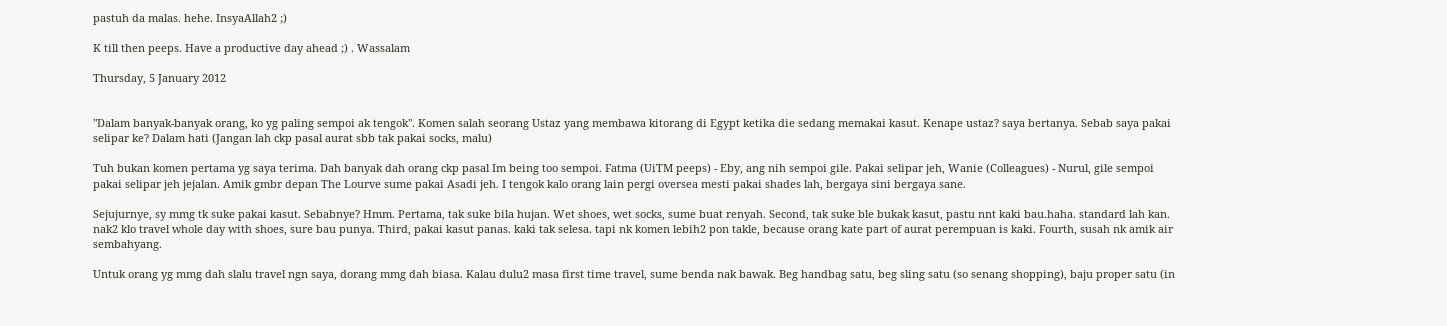pastuh da malas. hehe. InsyaAllah2 ;)

K till then peeps. Have a productive day ahead ;) . Wassalam

Thursday, 5 January 2012


"Dalam banyak-banyak orang, ko yg paling sempoi ak tengok". Komen salah seorang Ustaz yang membawa kitorang di Egypt ketika die sedang memakai kasut. Kenape ustaz? saya bertanya. Sebab saya pakai selipar ke? Dalam hati (Jangan lah ckp pasal aurat sbb tak pakai socks, malu)

Tuh bukan komen pertama yg saya terima. Dah banyak dah orang ckp pasal Im being too sempoi. Fatma (UiTM peeps) - Eby, ang nih sempoi gile. Pakai selipar jeh, Wanie (Colleagues) - Nurul, gile sempoi pakai selipar jeh jejalan. Amik gmbr depan The Lourve sume pakai Asadi jeh. I tengok kalo orang lain pergi oversea mesti pakai shades lah, bergaya sini bergaya sane.

Sejujurnye, sy mmg tk suke pakai kasut. Sebabnye? Hmm. Pertama, tak suke bila hujan. Wet shoes, wet socks, sume buat renyah. Second, tak suke ble bukak kasut, pastu nnt kaki bau.haha. standard lah kan. nak2 klo travel whole day with shoes, sure bau punya. Third, pakai kasut panas. kaki tak selesa. tapi nk komen lebih2 pon takle, because orang kate part of aurat perempuan is kaki. Fourth, susah nk amik air sembahyang.

Untuk orang yg mmg dah slalu travel ngn saya, dorang mmg dah biasa. Kalau dulu2 masa first time travel, sume benda nak bawak. Beg handbag satu, beg sling satu (so senang shopping), baju proper satu (in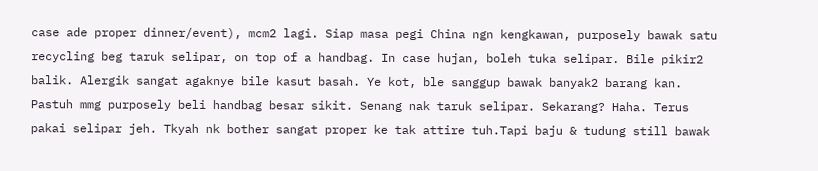case ade proper dinner/event), mcm2 lagi. Siap masa pegi China ngn kengkawan, purposely bawak satu recycling beg taruk selipar, on top of a handbag. In case hujan, boleh tuka selipar. Bile pikir2 balik. Alergik sangat agaknye bile kasut basah. Ye kot, ble sanggup bawak banyak2 barang kan. Pastuh mmg purposely beli handbag besar sikit. Senang nak taruk selipar. Sekarang? Haha. Terus pakai selipar jeh. Tkyah nk bother sangat proper ke tak attire tuh.Tapi baju & tudung still bawak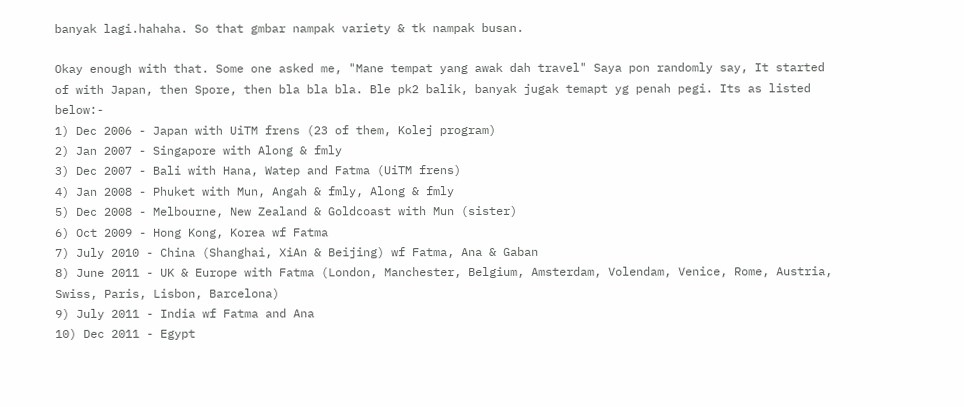banyak lagi.hahaha. So that gmbar nampak variety & tk nampak busan.

Okay enough with that. Some one asked me, "Mane tempat yang awak dah travel" Saya pon randomly say, It started of with Japan, then Spore, then bla bla bla. Ble pk2 balik, banyak jugak temapt yg penah pegi. Its as listed below:-
1) Dec 2006 - Japan with UiTM frens (23 of them, Kolej program)
2) Jan 2007 - Singapore with Along & fmly
3) Dec 2007 - Bali with Hana, Watep and Fatma (UiTM frens)
4) Jan 2008 - Phuket with Mun, Angah & fmly, Along & fmly
5) Dec 2008 - Melbourne, New Zealand & Goldcoast with Mun (sister)
6) Oct 2009 - Hong Kong, Korea wf Fatma
7) July 2010 - China (Shanghai, XiAn & Beijing) wf Fatma, Ana & Gaban
8) June 2011 - UK & Europe with Fatma (London, Manchester, Belgium, Amsterdam, Volendam, Venice, Rome, Austria, Swiss, Paris, Lisbon, Barcelona)
9) July 2011 - India wf Fatma and Ana
10) Dec 2011 - Egypt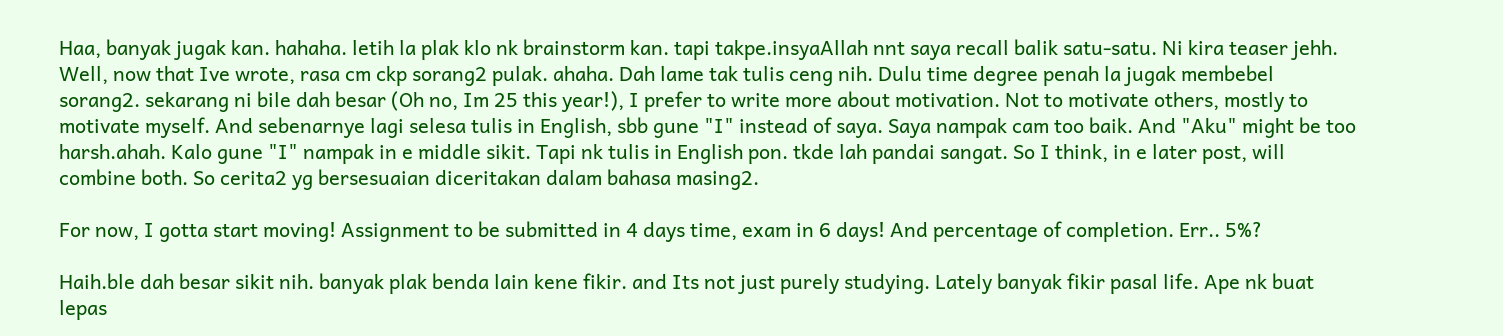Haa, banyak jugak kan. hahaha. letih la plak klo nk brainstorm kan. tapi takpe.insyaAllah nnt saya recall balik satu-satu. Ni kira teaser jehh. Well, now that Ive wrote, rasa cm ckp sorang2 pulak. ahaha. Dah lame tak tulis ceng nih. Dulu time degree penah la jugak membebel sorang2. sekarang ni bile dah besar (Oh no, Im 25 this year!), I prefer to write more about motivation. Not to motivate others, mostly to motivate myself. And sebenarnye lagi selesa tulis in English, sbb gune "I" instead of saya. Saya nampak cam too baik. And "Aku" might be too harsh.ahah. Kalo gune "I" nampak in e middle sikit. Tapi nk tulis in English pon. tkde lah pandai sangat. So I think, in e later post, will combine both. So cerita2 yg bersesuaian diceritakan dalam bahasa masing2.

For now, I gotta start moving! Assignment to be submitted in 4 days time, exam in 6 days! And percentage of completion. Err.. 5%?

Haih.ble dah besar sikit nih. banyak plak benda lain kene fikir. and Its not just purely studying. Lately banyak fikir pasal life. Ape nk buat lepas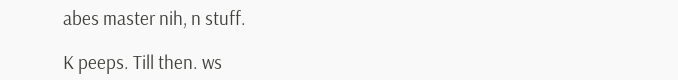abes master nih, n stuff.

K peeps. Till then. ws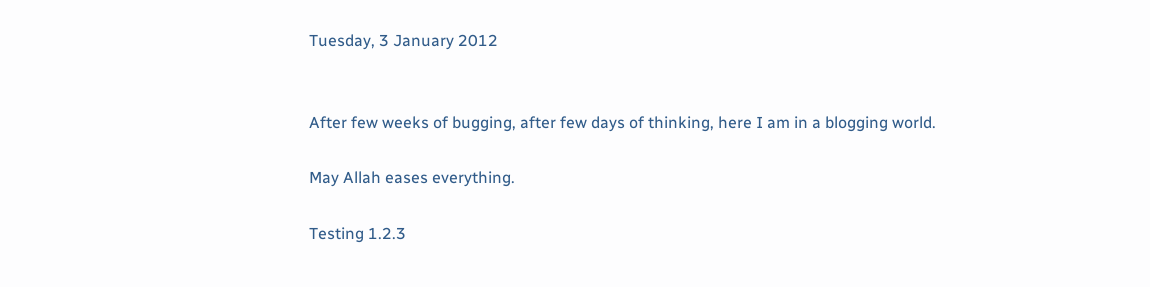Tuesday, 3 January 2012


After few weeks of bugging, after few days of thinking, here I am in a blogging world.

May Allah eases everything.

Testing 1.2.3